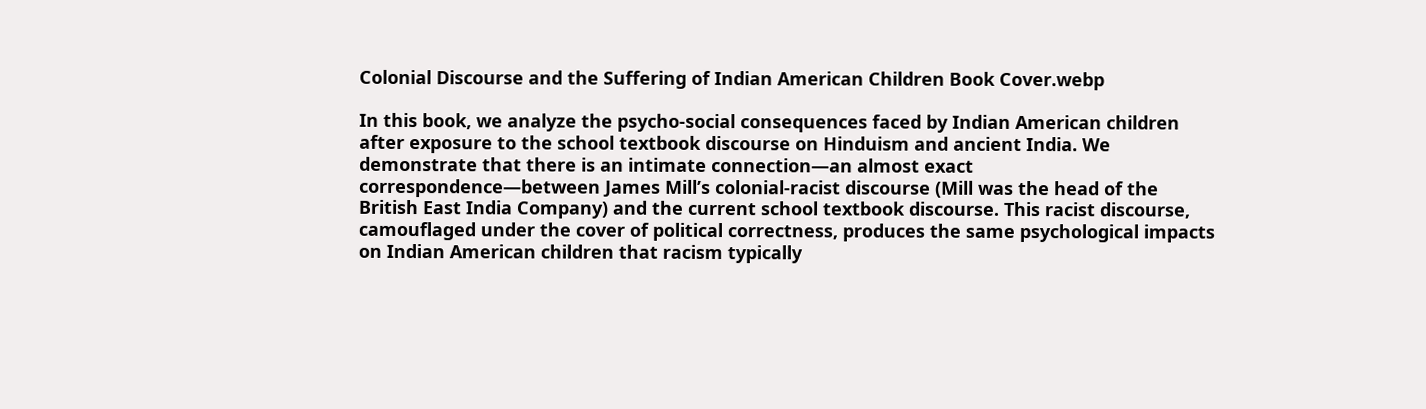Colonial Discourse and the Suffering of Indian American Children Book Cover.webp

In this book, we analyze the psycho-social consequences faced by Indian American children after exposure to the school textbook discourse on Hinduism and ancient India. We demonstrate that there is an intimate connection—an almost exact correspondence—between James Mill’s colonial-racist discourse (Mill was the head of the British East India Company) and the current school textbook discourse. This racist discourse, camouflaged under the cover of political correctness, produces the same psychological impacts on Indian American children that racism typically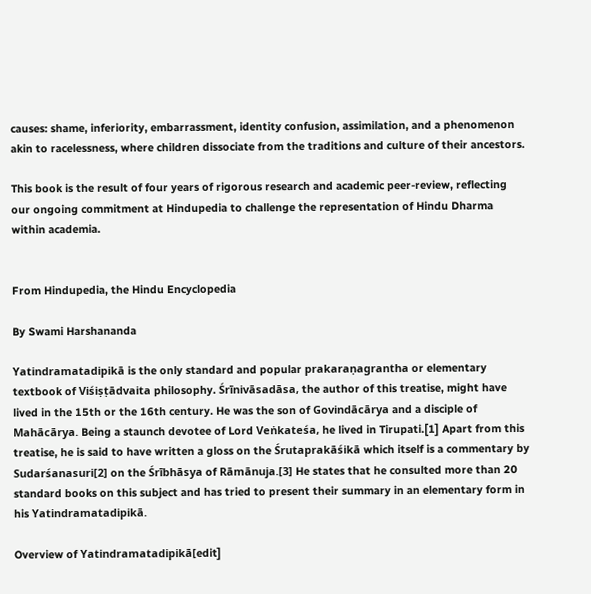causes: shame, inferiority, embarrassment, identity confusion, assimilation, and a phenomenon akin to racelessness, where children dissociate from the traditions and culture of their ancestors.

This book is the result of four years of rigorous research and academic peer-review, reflecting our ongoing commitment at Hindupedia to challenge the representation of Hindu Dharma within academia.


From Hindupedia, the Hindu Encyclopedia

By Swami Harshananda

Yatindramatadipikā is the only standard and popular prakaraṇagrantha or elementary textbook of Viśiṣṭādvaita philosophy. Śrīnivāsadāsa, the author of this treatise, might have lived in the 15th or the 16th century. He was the son of Govindācārya and a disciple of Mahācārya. Being a staunch devotee of Lord Veṅkateśa, he lived in Tirupati.[1] Apart from this treatise, he is said to have written a gloss on the Śrutaprakāśikā which itself is a commentary by Sudarśanasuri[2] on the Śrībhāsya of Rāmānuja.[3] He states that he consulted more than 20 standard books on this subject and has tried to present their summary in an elementary form in his Yatindramatadipikā.

Overview of Yatindramatadipikā[edit]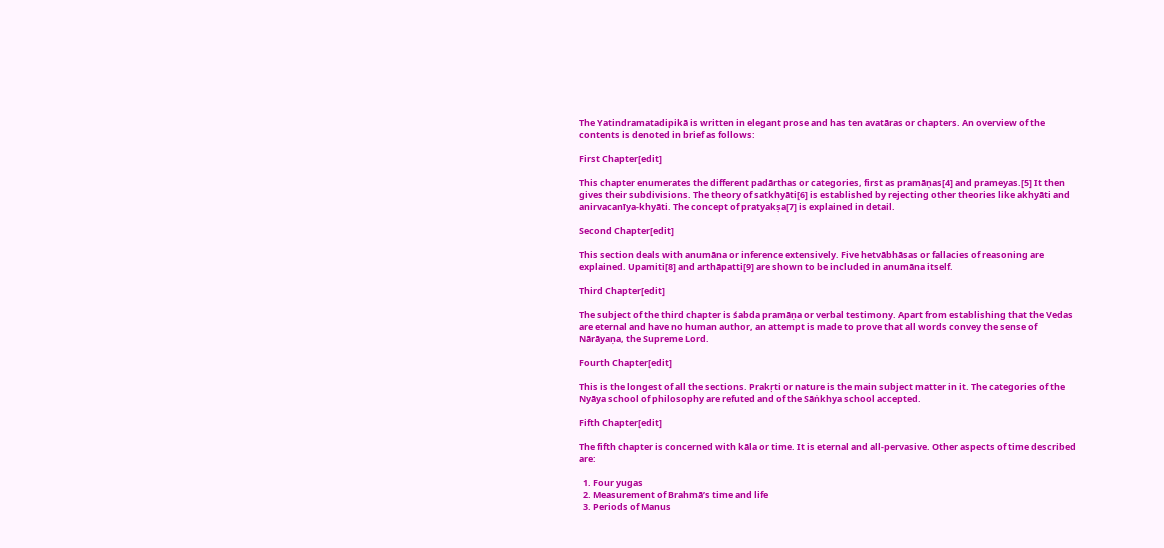The Yatindramatadipikā is written in elegant prose and has ten avatāras or chapters. An overview of the contents is denoted in brief as follows:

First Chapter[edit]

This chapter enumerates the different padārthas or categories, first as pramāṇas[4] and prameyas.[5] It then gives their subdivisions. The theory of satkhyāti[6] is established by rejecting other theories like akhyāti and anirvacanīya-khyāti. The concept of pratyakṣa[7] is explained in detail.

Second Chapter[edit]

This section deals with anumāna or inference extensively. Five hetvābhāsas or fallacies of reasoning are explained. Upamiti[8] and arthāpatti[9] are shown to be included in anumāna itself.

Third Chapter[edit]

The subject of the third chapter is śabda pramāṇa or verbal testimony. Apart from establishing that the Vedas are eternal and have no human author, an attempt is made to prove that all words convey the sense of Nārāyaṇa, the Supreme Lord.

Fourth Chapter[edit]

This is the longest of all the sections. Prakṛti or nature is the main subject matter in it. The categories of the Nyāya school of philosophy are refuted and of the Sāṅkhya school accepted.

Fifth Chapter[edit]

The fifth chapter is concerned with kāla or time. It is eternal and all-pervasive. Other aspects of time described are:

  1. Four yugas
  2. Measurement of Brahmā’s time and life
  3. Periods of Manus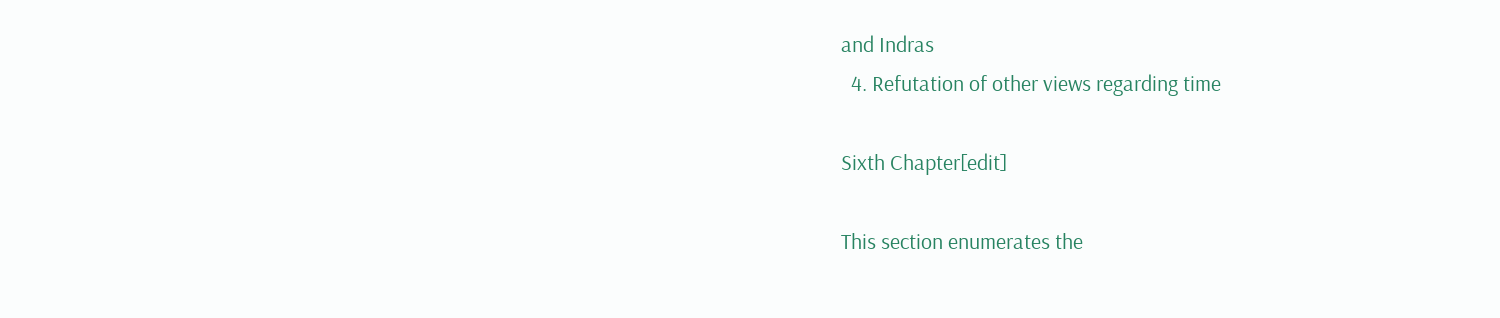and Indras
  4. Refutation of other views regarding time

Sixth Chapter[edit]

This section enumerates the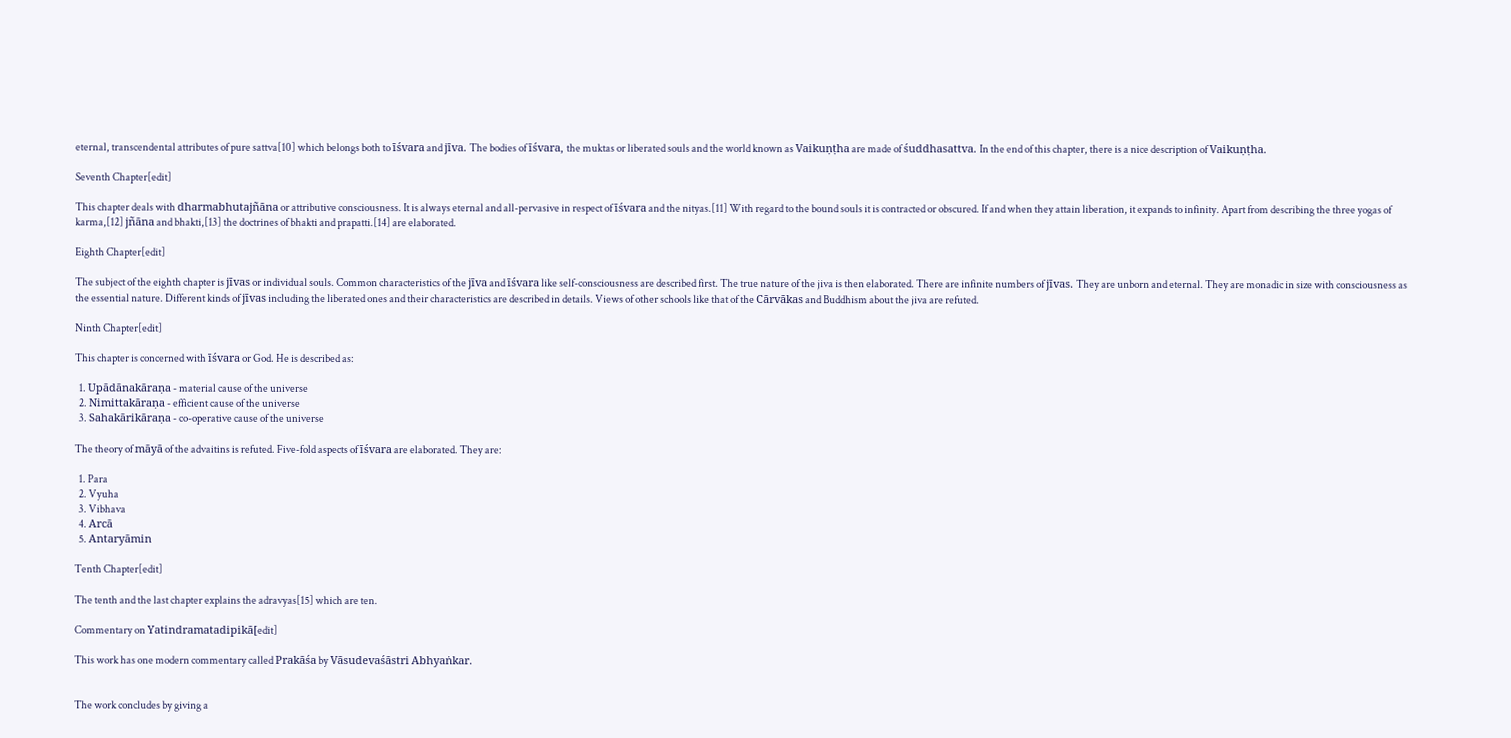eternal, transcendental attributes of pure sattva[10] which belongs both to īśvara and jīva. The bodies of īśvara, the muktas or liberated souls and the world known as Vaikuṇṭha are made of śuddhasattva. In the end of this chapter, there is a nice description of Vaikuṇṭha.

Seventh Chapter[edit]

This chapter deals with dharmabhutajñāna or attributive consciousness. It is always eternal and all-pervasive in respect of īśvara and the nityas.[11] With regard to the bound souls it is contracted or obscured. If and when they attain liberation, it expands to infinity. Apart from describing the three yogas of karma,[12] jñāna and bhakti,[13] the doctrines of bhakti and prapatti.[14] are elaborated.

Eighth Chapter[edit]

The subject of the eighth chapter is jīvas or individual souls. Common characteristics of the jīva and īśvara like self-consciousness are described first. The true nature of the jiva is then elaborated. There are infinite numbers of jīvas. They are unborn and eternal. They are monadic in size with consciousness as the essential nature. Different kinds of jīvas including the liberated ones and their characteristics are described in details. Views of other schools like that of the Cārvākas and Buddhism about the jiva are refuted.

Ninth Chapter[edit]

This chapter is concerned with īśvara or God. He is described as:

  1. Upādānakāraṇa - material cause of the universe
  2. Nimittakāraṇa - efficient cause of the universe
  3. Sahakārikāraṇa - co-operative cause of the universe

The theory of māyā of the advaitins is refuted. Five-fold aspects of īśvara are elaborated. They are:

  1. Para
  2. Vyuha
  3. Vibhava
  4. Arcā
  5. Antaryāmin

Tenth Chapter[edit]

The tenth and the last chapter explains the adravyas[15] which are ten.

Commentary on Yatindramatadipikā[edit]

This work has one modern commentary called Prakāśa by Vāsudevaśāstri Abhyaṅkar.


The work concludes by giving a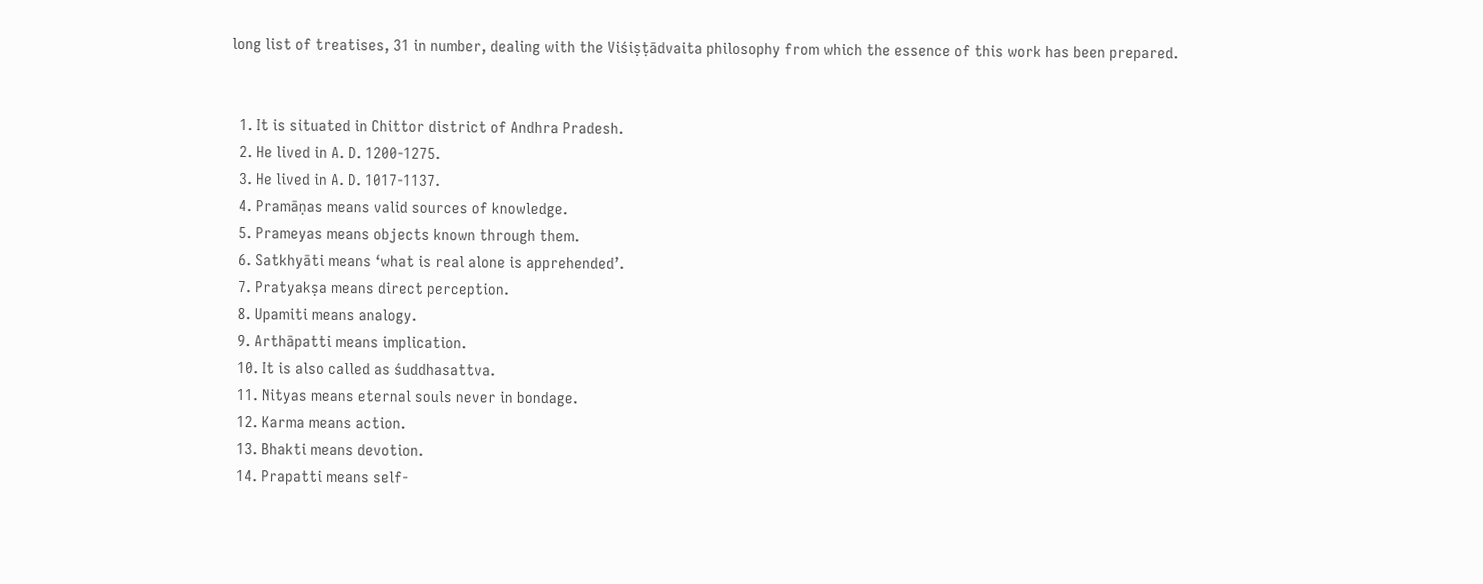long list of treatises, 31 in number, dealing with the Viśiṣṭādvaita philosophy from which the essence of this work has been prepared.


  1. It is situated in Chittor district of Andhra Pradesh.
  2. He lived in A. D. 1200-1275.
  3. He lived in A. D. 1017-1137.
  4. Pramāṇas means valid sources of knowledge.
  5. Prameyas means objects known through them.
  6. Satkhyāti means ‘what is real alone is apprehended’.
  7. Pratyakṣa means direct perception.
  8. Upamiti means analogy.
  9. Arthāpatti means implication.
  10. It is also called as śuddhasattva.
  11. Nityas means eternal souls never in bondage.
  12. Karma means action.
  13. Bhakti means devotion.
  14. Prapatti means self-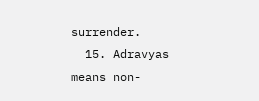surrender.
  15. Adravyas means non-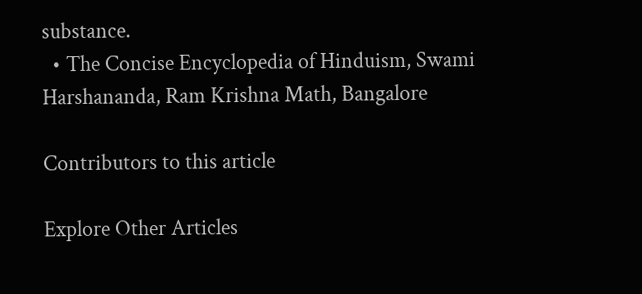substance.
  • The Concise Encyclopedia of Hinduism, Swami Harshananda, Ram Krishna Math, Bangalore

Contributors to this article

Explore Other Articles